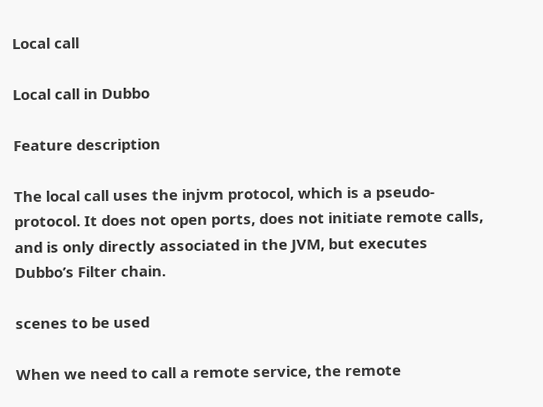Local call

Local call in Dubbo

Feature description

The local call uses the injvm protocol, which is a pseudo-protocol. It does not open ports, does not initiate remote calls, and is only directly associated in the JVM, but executes Dubbo’s Filter chain.

scenes to be used

When we need to call a remote service, the remote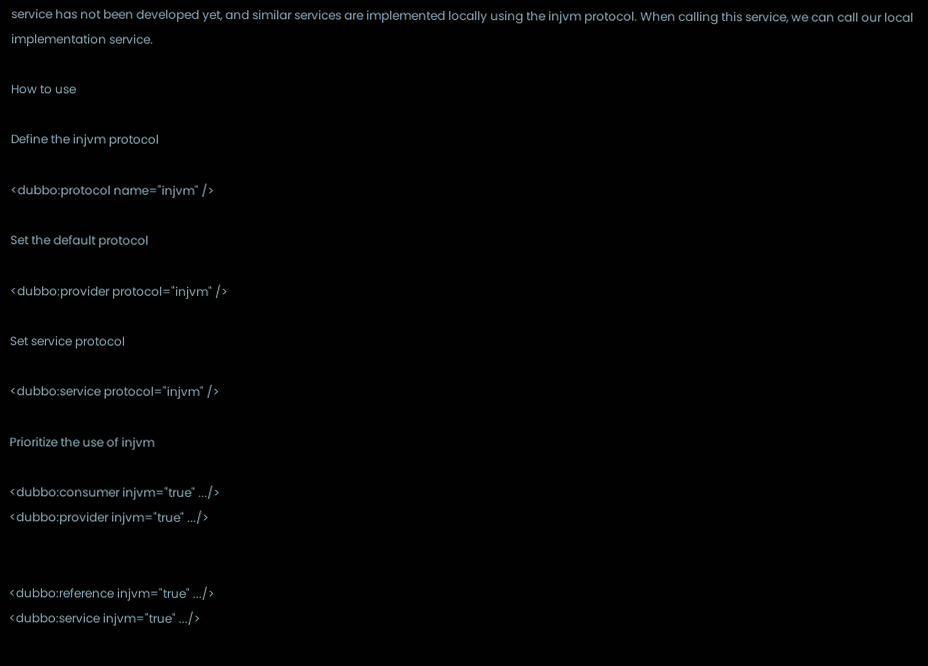service has not been developed yet, and similar services are implemented locally using the injvm protocol. When calling this service, we can call our local implementation service.

How to use

Define the injvm protocol

<dubbo:protocol name="injvm" />

Set the default protocol

<dubbo:provider protocol="injvm" />

Set service protocol

<dubbo:service protocol="injvm" />

Prioritize the use of injvm

<dubbo:consumer injvm="true" .../>
<dubbo:provider injvm="true" .../>


<dubbo:reference injvm="true" .../>
<dubbo:service injvm="true" .../>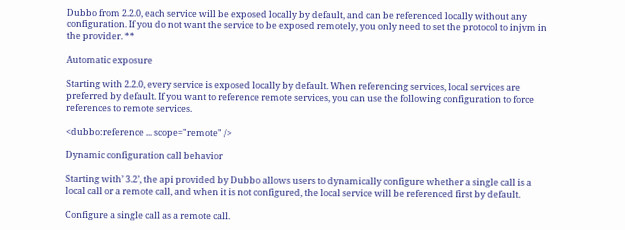Dubbo from 2.2.0, each service will be exposed locally by default, and can be referenced locally without any configuration. If you do not want the service to be exposed remotely, you only need to set the protocol to injvm in the provider. **

Automatic exposure

Starting with 2.2.0, every service is exposed locally by default. When referencing services, local services are preferred by default. If you want to reference remote services, you can use the following configuration to force references to remote services.

<dubbo:reference ... scope="remote" />

Dynamic configuration call behavior

Starting with’ 3.2’, the api provided by Dubbo allows users to dynamically configure whether a single call is a local call or a remote call, and when it is not configured, the local service will be referenced first by default.

Configure a single call as a remote call.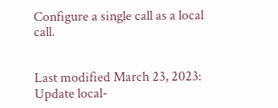Configure a single call as a local call.


Last modified March 23, 2023: Update local-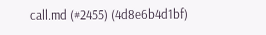call.md (#2455) (4d8e6b4d1bf)